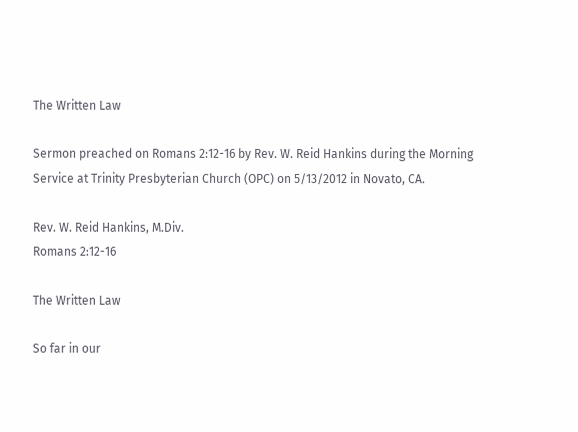The Written Law

Sermon preached on Romans 2:12-16 by Rev. W. Reid Hankins during the Morning Service at Trinity Presbyterian Church (OPC) on 5/13/2012 in Novato, CA.

Rev. W. Reid Hankins, M.Div.
Romans 2:12-16

The Written Law

So far in our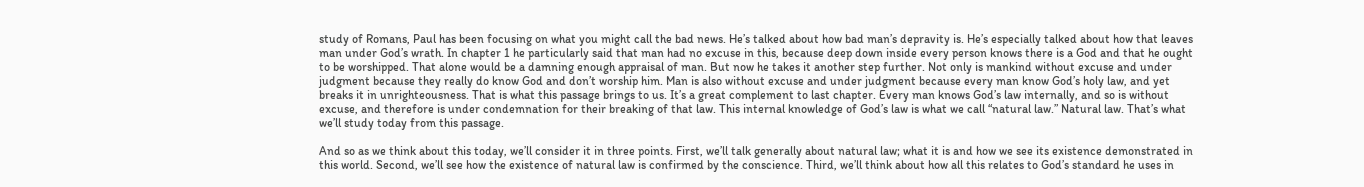study of Romans, Paul has been focusing on what you might call the bad news. He’s talked about how bad man’s depravity is. He’s especially talked about how that leaves man under God’s wrath. In chapter 1 he particularly said that man had no excuse in this, because deep down inside every person knows there is a God and that he ought to be worshipped. That alone would be a damning enough appraisal of man. But now he takes it another step further. Not only is mankind without excuse and under judgment because they really do know God and don’t worship him. Man is also without excuse and under judgment because every man know God’s holy law, and yet breaks it in unrighteousness. That is what this passage brings to us. It’s a great complement to last chapter. Every man knows God’s law internally, and so is without excuse, and therefore is under condemnation for their breaking of that law. This internal knowledge of God’s law is what we call “natural law.” Natural law. That’s what we’ll study today from this passage.

And so as we think about this today, we’ll consider it in three points. First, we’ll talk generally about natural law; what it is and how we see its existence demonstrated in this world. Second, we’ll see how the existence of natural law is confirmed by the conscience. Third, we’ll think about how all this relates to God’s standard he uses in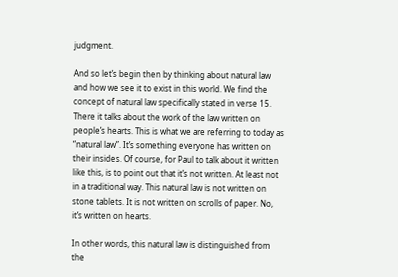judgment.

And so let’s begin then by thinking about natural law and how we see it to exist in this world. We find the concept of natural law specifically stated in verse 15. There it talks about the work of the law written on people’s hearts. This is what we are referring to today as “natural law”. It’s something everyone has written on their insides. Of course, for Paul to talk about it written like this, is to point out that it’s not written. At least not in a traditional way. This natural law is not written on stone tablets. It is not written on scrolls of paper. No, it’s written on hearts.

In other words, this natural law is distinguished from the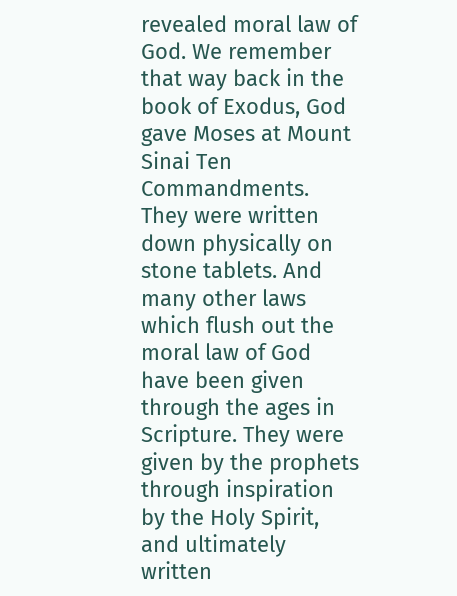revealed moral law of God. We remember that way back in the book of Exodus, God gave Moses at Mount Sinai Ten Commandments. They were written down physically on stone tablets. And many other laws which flush out the moral law of God have been given through the ages in Scripture. They were given by the prophets through inspiration by the Holy Spirit, and ultimately written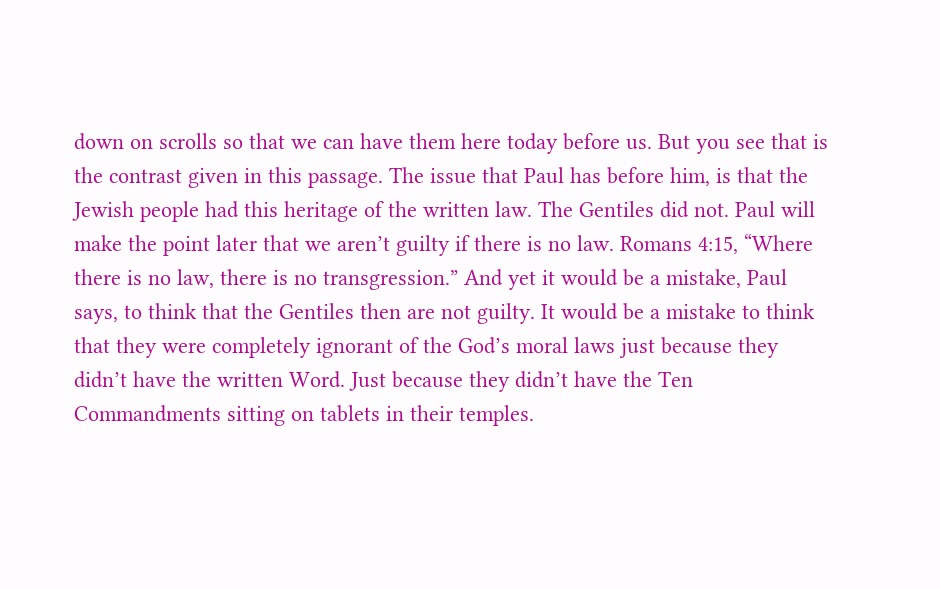down on scrolls so that we can have them here today before us. But you see that is the contrast given in this passage. The issue that Paul has before him, is that the Jewish people had this heritage of the written law. The Gentiles did not. Paul will make the point later that we aren’t guilty if there is no law. Romans 4:15, “Where there is no law, there is no transgression.” And yet it would be a mistake, Paul says, to think that the Gentiles then are not guilty. It would be a mistake to think that they were completely ignorant of the God’s moral laws just because they didn’t have the written Word. Just because they didn’t have the Ten Commandments sitting on tablets in their temples.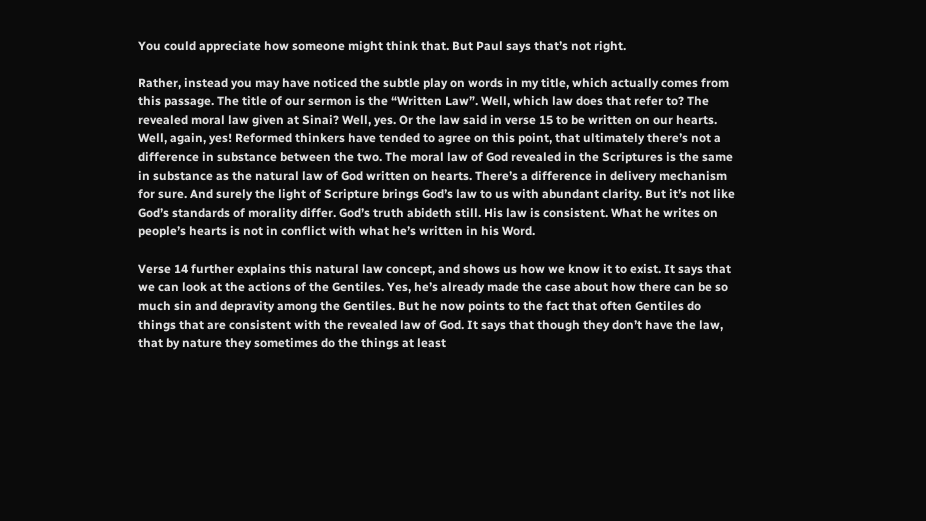You could appreciate how someone might think that. But Paul says that’s not right.

Rather, instead you may have noticed the subtle play on words in my title, which actually comes from this passage. The title of our sermon is the “Written Law”. Well, which law does that refer to? The revealed moral law given at Sinai? Well, yes. Or the law said in verse 15 to be written on our hearts. Well, again, yes! Reformed thinkers have tended to agree on this point, that ultimately there’s not a difference in substance between the two. The moral law of God revealed in the Scriptures is the same in substance as the natural law of God written on hearts. There’s a difference in delivery mechanism for sure. And surely the light of Scripture brings God’s law to us with abundant clarity. But it’s not like God’s standards of morality differ. God’s truth abideth still. His law is consistent. What he writes on people’s hearts is not in conflict with what he’s written in his Word.

Verse 14 further explains this natural law concept, and shows us how we know it to exist. It says that we can look at the actions of the Gentiles. Yes, he’s already made the case about how there can be so much sin and depravity among the Gentiles. But he now points to the fact that often Gentiles do things that are consistent with the revealed law of God. It says that though they don’t have the law, that by nature they sometimes do the things at least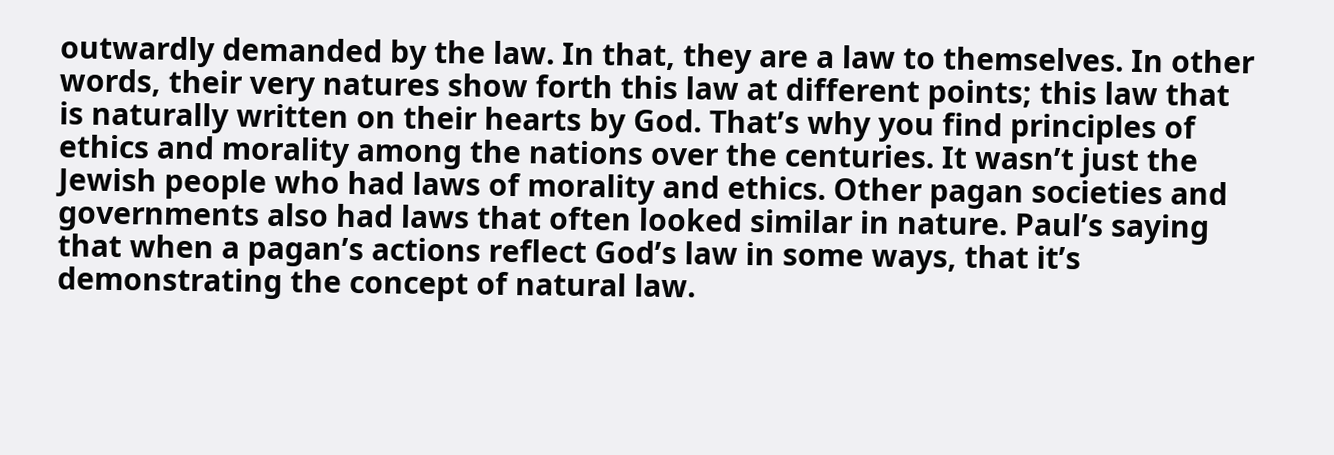outwardly demanded by the law. In that, they are a law to themselves. In other words, their very natures show forth this law at different points; this law that is naturally written on their hearts by God. That’s why you find principles of ethics and morality among the nations over the centuries. It wasn’t just the Jewish people who had laws of morality and ethics. Other pagan societies and governments also had laws that often looked similar in nature. Paul’s saying that when a pagan’s actions reflect God’s law in some ways, that it’s demonstrating the concept of natural law.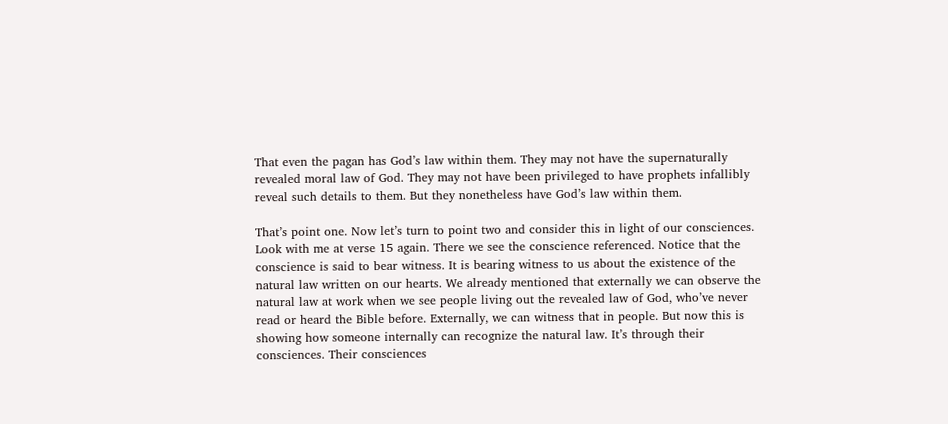That even the pagan has God’s law within them. They may not have the supernaturally revealed moral law of God. They may not have been privileged to have prophets infallibly reveal such details to them. But they nonetheless have God’s law within them.

That’s point one. Now let’s turn to point two and consider this in light of our consciences. Look with me at verse 15 again. There we see the conscience referenced. Notice that the conscience is said to bear witness. It is bearing witness to us about the existence of the natural law written on our hearts. We already mentioned that externally we can observe the natural law at work when we see people living out the revealed law of God, who’ve never read or heard the Bible before. Externally, we can witness that in people. But now this is showing how someone internally can recognize the natural law. It’s through their consciences. Their consciences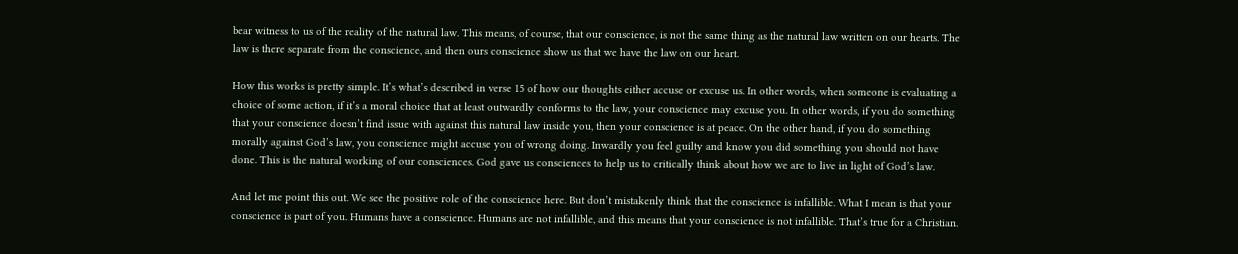bear witness to us of the reality of the natural law. This means, of course, that our conscience, is not the same thing as the natural law written on our hearts. The law is there separate from the conscience, and then ours conscience show us that we have the law on our heart.

How this works is pretty simple. It’s what’s described in verse 15 of how our thoughts either accuse or excuse us. In other words, when someone is evaluating a choice of some action, if it’s a moral choice that at least outwardly conforms to the law, your conscience may excuse you. In other words, if you do something that your conscience doesn’t find issue with against this natural law inside you, then your conscience is at peace. On the other hand, if you do something morally against God’s law, you conscience might accuse you of wrong doing. Inwardly you feel guilty and know you did something you should not have done. This is the natural working of our consciences. God gave us consciences to help us to critically think about how we are to live in light of God’s law.

And let me point this out. We see the positive role of the conscience here. But don’t mistakenly think that the conscience is infallible. What I mean is that your conscience is part of you. Humans have a conscience. Humans are not infallible, and this means that your conscience is not infallible. That’s true for a Christian.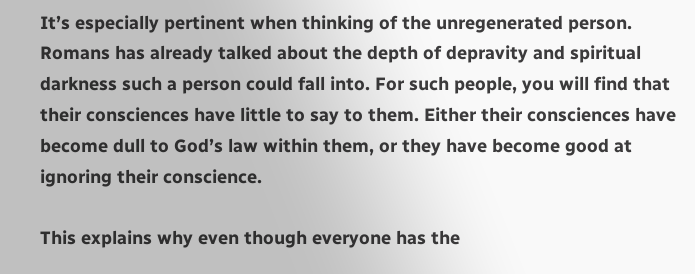It’s especially pertinent when thinking of the unregenerated person. Romans has already talked about the depth of depravity and spiritual darkness such a person could fall into. For such people, you will find that their consciences have little to say to them. Either their consciences have become dull to God’s law within them, or they have become good at ignoring their conscience.

This explains why even though everyone has the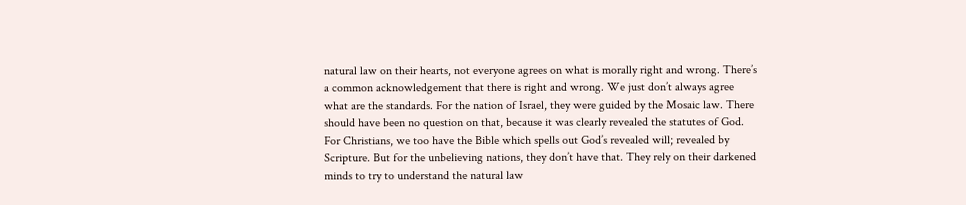natural law on their hearts, not everyone agrees on what is morally right and wrong. There’s a common acknowledgement that there is right and wrong. We just don’t always agree what are the standards. For the nation of Israel, they were guided by the Mosaic law. There should have been no question on that, because it was clearly revealed the statutes of God. For Christians, we too have the Bible which spells out God’s revealed will; revealed by Scripture. But for the unbelieving nations, they don’t have that. They rely on their darkened minds to try to understand the natural law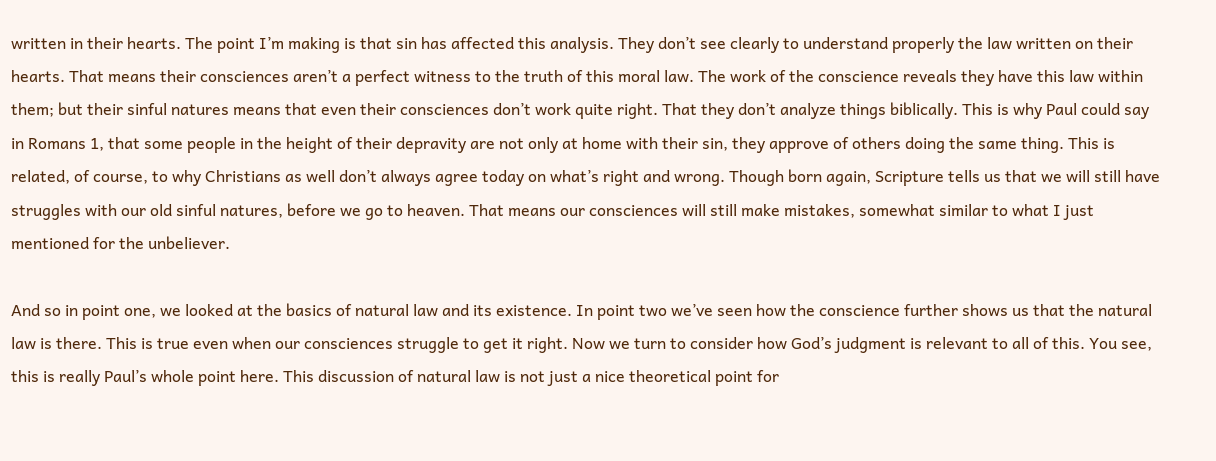written in their hearts. The point I’m making is that sin has affected this analysis. They don’t see clearly to understand properly the law written on their hearts. That means their consciences aren’t a perfect witness to the truth of this moral law. The work of the conscience reveals they have this law within them; but their sinful natures means that even their consciences don’t work quite right. That they don’t analyze things biblically. This is why Paul could say in Romans 1, that some people in the height of their depravity are not only at home with their sin, they approve of others doing the same thing. This is related, of course, to why Christians as well don’t always agree today on what’s right and wrong. Though born again, Scripture tells us that we will still have struggles with our old sinful natures, before we go to heaven. That means our consciences will still make mistakes, somewhat similar to what I just mentioned for the unbeliever.

And so in point one, we looked at the basics of natural law and its existence. In point two we’ve seen how the conscience further shows us that the natural law is there. This is true even when our consciences struggle to get it right. Now we turn to consider how God’s judgment is relevant to all of this. You see, this is really Paul’s whole point here. This discussion of natural law is not just a nice theoretical point for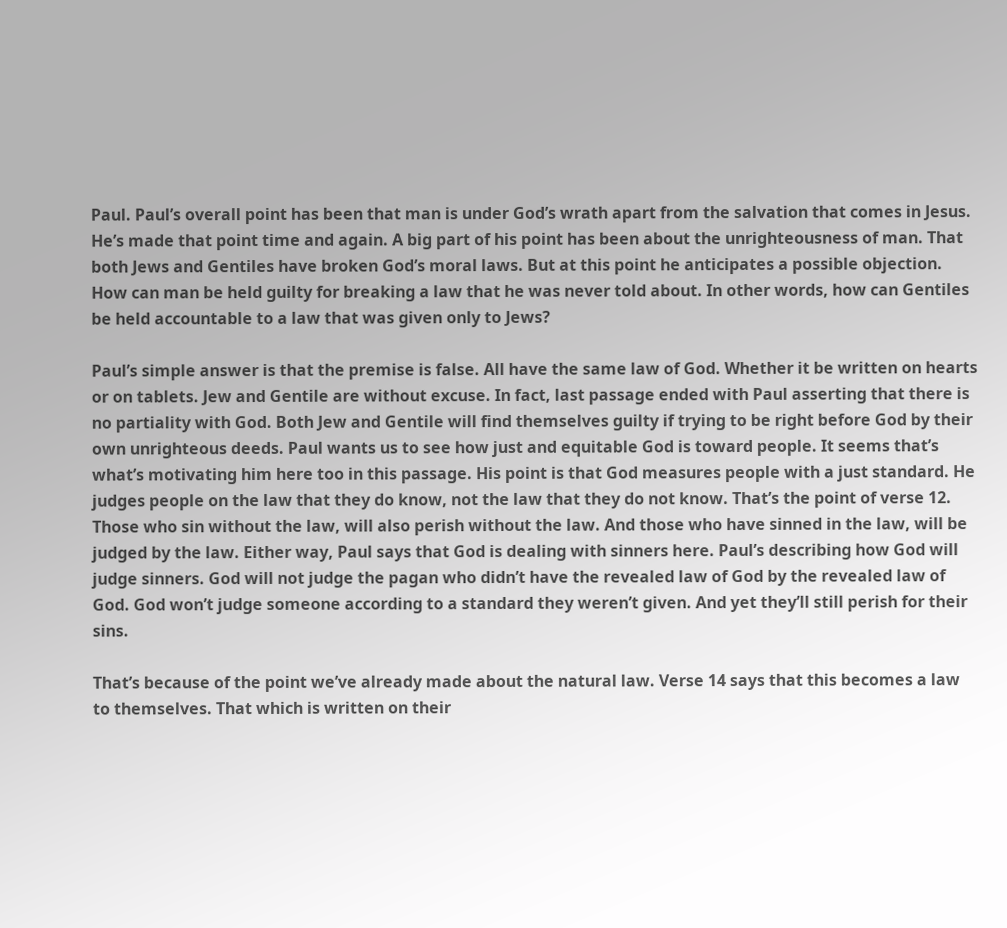Paul. Paul’s overall point has been that man is under God’s wrath apart from the salvation that comes in Jesus. He’s made that point time and again. A big part of his point has been about the unrighteousness of man. That both Jews and Gentiles have broken God’s moral laws. But at this point he anticipates a possible objection. How can man be held guilty for breaking a law that he was never told about. In other words, how can Gentiles be held accountable to a law that was given only to Jews?

Paul’s simple answer is that the premise is false. All have the same law of God. Whether it be written on hearts or on tablets. Jew and Gentile are without excuse. In fact, last passage ended with Paul asserting that there is no partiality with God. Both Jew and Gentile will find themselves guilty if trying to be right before God by their own unrighteous deeds. Paul wants us to see how just and equitable God is toward people. It seems that’s what’s motivating him here too in this passage. His point is that God measures people with a just standard. He judges people on the law that they do know, not the law that they do not know. That’s the point of verse 12. Those who sin without the law, will also perish without the law. And those who have sinned in the law, will be judged by the law. Either way, Paul says that God is dealing with sinners here. Paul’s describing how God will judge sinners. God will not judge the pagan who didn’t have the revealed law of God by the revealed law of God. God won’t judge someone according to a standard they weren’t given. And yet they’ll still perish for their sins.

That’s because of the point we’ve already made about the natural law. Verse 14 says that this becomes a law to themselves. That which is written on their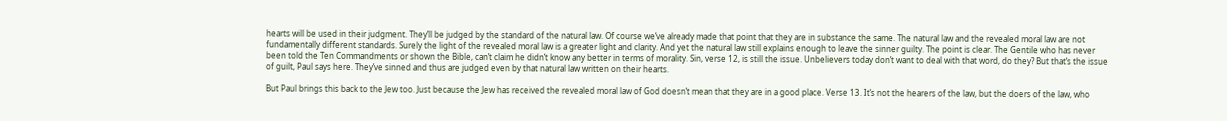hearts will be used in their judgment. They’ll be judged by the standard of the natural law. Of course we’ve already made that point that they are in substance the same. The natural law and the revealed moral law are not fundamentally different standards. Surely the light of the revealed moral law is a greater light and clarity. And yet the natural law still explains enough to leave the sinner guilty. The point is clear. The Gentile who has never been told the Ten Commandments or shown the Bible, can’t claim he didn’t know any better in terms of morality. Sin, verse 12, is still the issue. Unbelievers today don’t want to deal with that word, do they? But that’s the issue of guilt, Paul says here. They’ve sinned and thus are judged even by that natural law written on their hearts.

But Paul brings this back to the Jew too. Just because the Jew has received the revealed moral law of God doesn’t mean that they are in a good place. Verse 13. It’s not the hearers of the law, but the doers of the law, who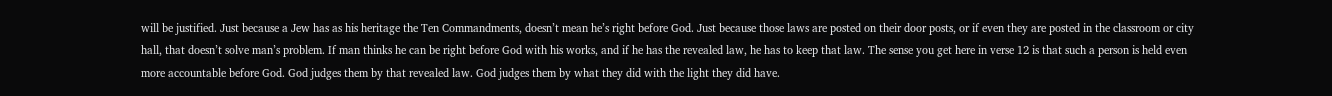will be justified. Just because a Jew has as his heritage the Ten Commandments, doesn’t mean he’s right before God. Just because those laws are posted on their door posts, or if even they are posted in the classroom or city hall, that doesn’t solve man’s problem. If man thinks he can be right before God with his works, and if he has the revealed law, he has to keep that law. The sense you get here in verse 12 is that such a person is held even more accountable before God. God judges them by that revealed law. God judges them by what they did with the light they did have.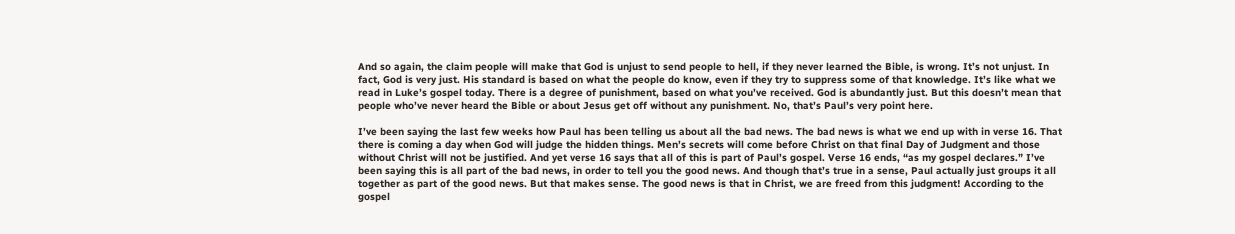And so again, the claim people will make that God is unjust to send people to hell, if they never learned the Bible, is wrong. It’s not unjust. In fact, God is very just. His standard is based on what the people do know, even if they try to suppress some of that knowledge. It’s like what we read in Luke’s gospel today. There is a degree of punishment, based on what you’ve received. God is abundantly just. But this doesn’t mean that people who’ve never heard the Bible or about Jesus get off without any punishment. No, that’s Paul’s very point here.

I’ve been saying the last few weeks how Paul has been telling us about all the bad news. The bad news is what we end up with in verse 16. That there is coming a day when God will judge the hidden things. Men’s secrets will come before Christ on that final Day of Judgment and those without Christ will not be justified. And yet verse 16 says that all of this is part of Paul’s gospel. Verse 16 ends, “as my gospel declares.” I’ve been saying this is all part of the bad news, in order to tell you the good news. And though that’s true in a sense, Paul actually just groups it all together as part of the good news. But that makes sense. The good news is that in Christ, we are freed from this judgment! According to the gospel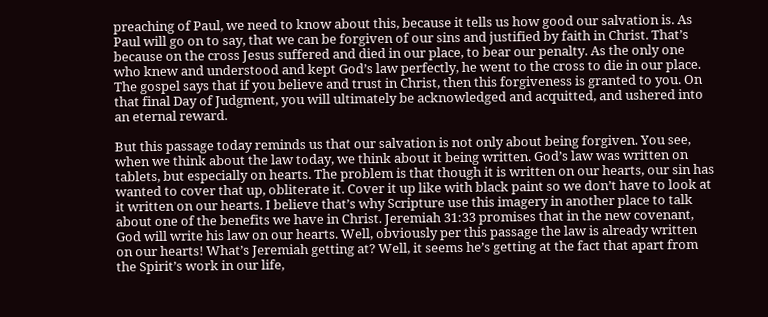preaching of Paul, we need to know about this, because it tells us how good our salvation is. As Paul will go on to say, that we can be forgiven of our sins and justified by faith in Christ. That’s because on the cross Jesus suffered and died in our place, to bear our penalty. As the only one who knew and understood and kept God’s law perfectly, he went to the cross to die in our place. The gospel says that if you believe and trust in Christ, then this forgiveness is granted to you. On that final Day of Judgment, you will ultimately be acknowledged and acquitted, and ushered into an eternal reward.

But this passage today reminds us that our salvation is not only about being forgiven. You see, when we think about the law today, we think about it being written. God’s law was written on tablets, but especially on hearts. The problem is that though it is written on our hearts, our sin has wanted to cover that up, obliterate it. Cover it up like with black paint so we don’t have to look at it written on our hearts. I believe that’s why Scripture use this imagery in another place to talk about one of the benefits we have in Christ. Jeremiah 31:33 promises that in the new covenant, God will write his law on our hearts. Well, obviously per this passage the law is already written on our hearts! What’s Jeremiah getting at? Well, it seems he’s getting at the fact that apart from the Spirit’s work in our life,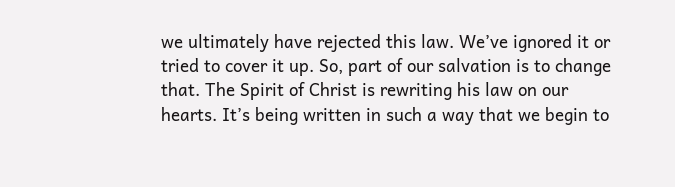we ultimately have rejected this law. We’ve ignored it or tried to cover it up. So, part of our salvation is to change that. The Spirit of Christ is rewriting his law on our hearts. It’s being written in such a way that we begin to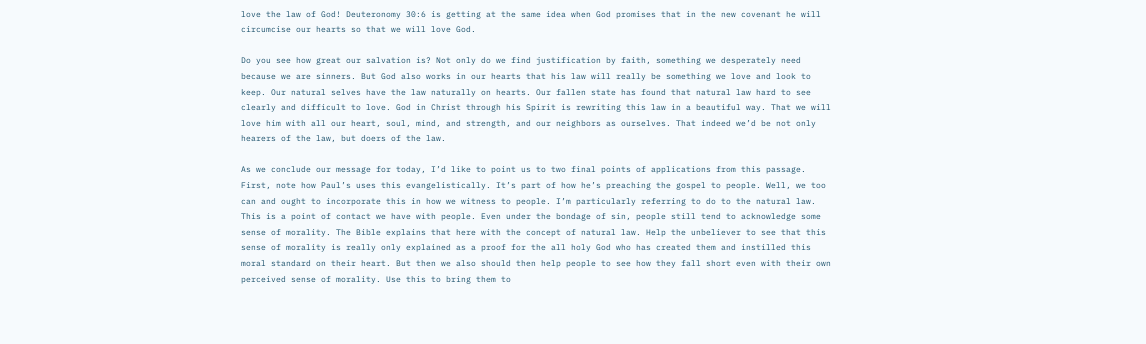love the law of God! Deuteronomy 30:6 is getting at the same idea when God promises that in the new covenant he will circumcise our hearts so that we will love God.

Do you see how great our salvation is? Not only do we find justification by faith, something we desperately need because we are sinners. But God also works in our hearts that his law will really be something we love and look to keep. Our natural selves have the law naturally on hearts. Our fallen state has found that natural law hard to see clearly and difficult to love. God in Christ through his Spirit is rewriting this law in a beautiful way. That we will love him with all our heart, soul, mind, and strength, and our neighbors as ourselves. That indeed we’d be not only hearers of the law, but doers of the law.

As we conclude our message for today, I’d like to point us to two final points of applications from this passage. First, note how Paul’s uses this evangelistically. It’s part of how he’s preaching the gospel to people. Well, we too can and ought to incorporate this in how we witness to people. I’m particularly referring to do to the natural law. This is a point of contact we have with people. Even under the bondage of sin, people still tend to acknowledge some sense of morality. The Bible explains that here with the concept of natural law. Help the unbeliever to see that this sense of morality is really only explained as a proof for the all holy God who has created them and instilled this moral standard on their heart. But then we also should then help people to see how they fall short even with their own perceived sense of morality. Use this to bring them to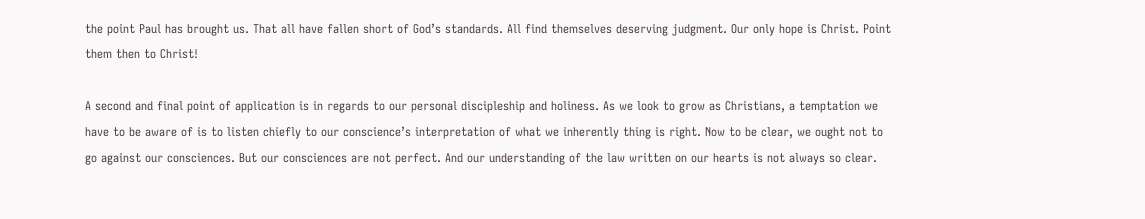the point Paul has brought us. That all have fallen short of God’s standards. All find themselves deserving judgment. Our only hope is Christ. Point them then to Christ!

A second and final point of application is in regards to our personal discipleship and holiness. As we look to grow as Christians, a temptation we have to be aware of is to listen chiefly to our conscience’s interpretation of what we inherently thing is right. Now to be clear, we ought not to go against our consciences. But our consciences are not perfect. And our understanding of the law written on our hearts is not always so clear.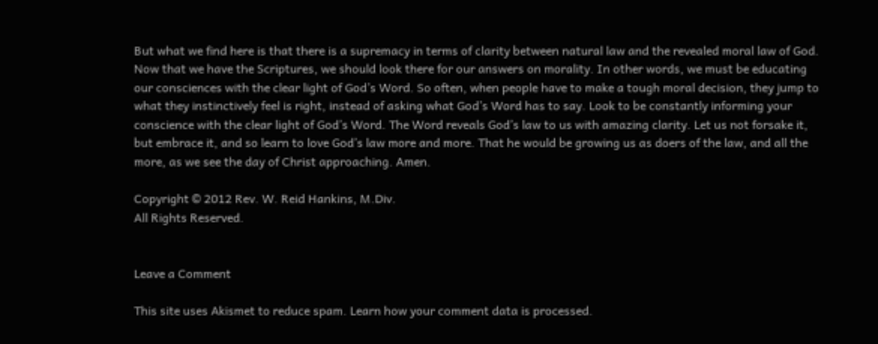But what we find here is that there is a supremacy in terms of clarity between natural law and the revealed moral law of God. Now that we have the Scriptures, we should look there for our answers on morality. In other words, we must be educating our consciences with the clear light of God’s Word. So often, when people have to make a tough moral decision, they jump to what they instinctively feel is right, instead of asking what God’s Word has to say. Look to be constantly informing your conscience with the clear light of God’s Word. The Word reveals God’s law to us with amazing clarity. Let us not forsake it, but embrace it, and so learn to love God’s law more and more. That he would be growing us as doers of the law, and all the more, as we see the day of Christ approaching. Amen.

Copyright © 2012 Rev. W. Reid Hankins, M.Div.
All Rights Reserved.


Leave a Comment

This site uses Akismet to reduce spam. Learn how your comment data is processed.